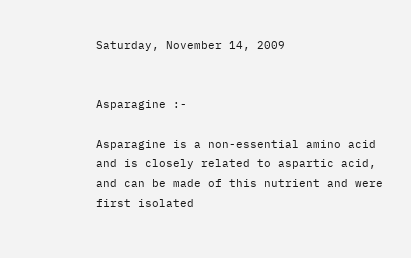Saturday, November 14, 2009


Asparagine :-

Asparagine is a non-essential amino acid and is closely related to aspartic acid, and can be made of this nutrient and were first isolated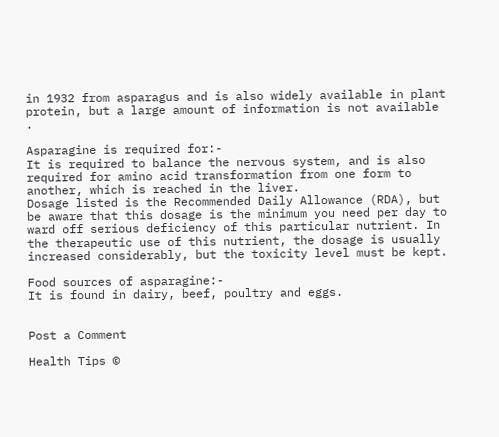in 1932 from asparagus and is also widely available in plant protein, but a large amount of information is not available .

Asparagine is required for:-
It is required to balance the nervous system, and is also required for amino acid transformation from one form to another, which is reached in the liver.
Dosage listed is the Recommended Daily Allowance (RDA), but be aware that this dosage is the minimum you need per day to ward off serious deficiency of this particular nutrient. In the therapeutic use of this nutrient, the dosage is usually increased considerably, but the toxicity level must be kept.

Food sources of asparagine:-
It is found in dairy, beef, poultry and eggs.


Post a Comment

Health Tips ©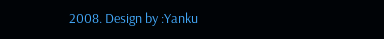2008. Design by :Yanku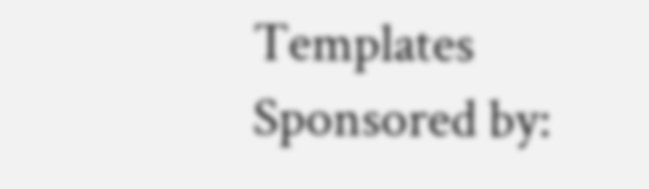Templates Sponsored by: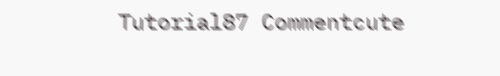Tutorial87 Commentcute